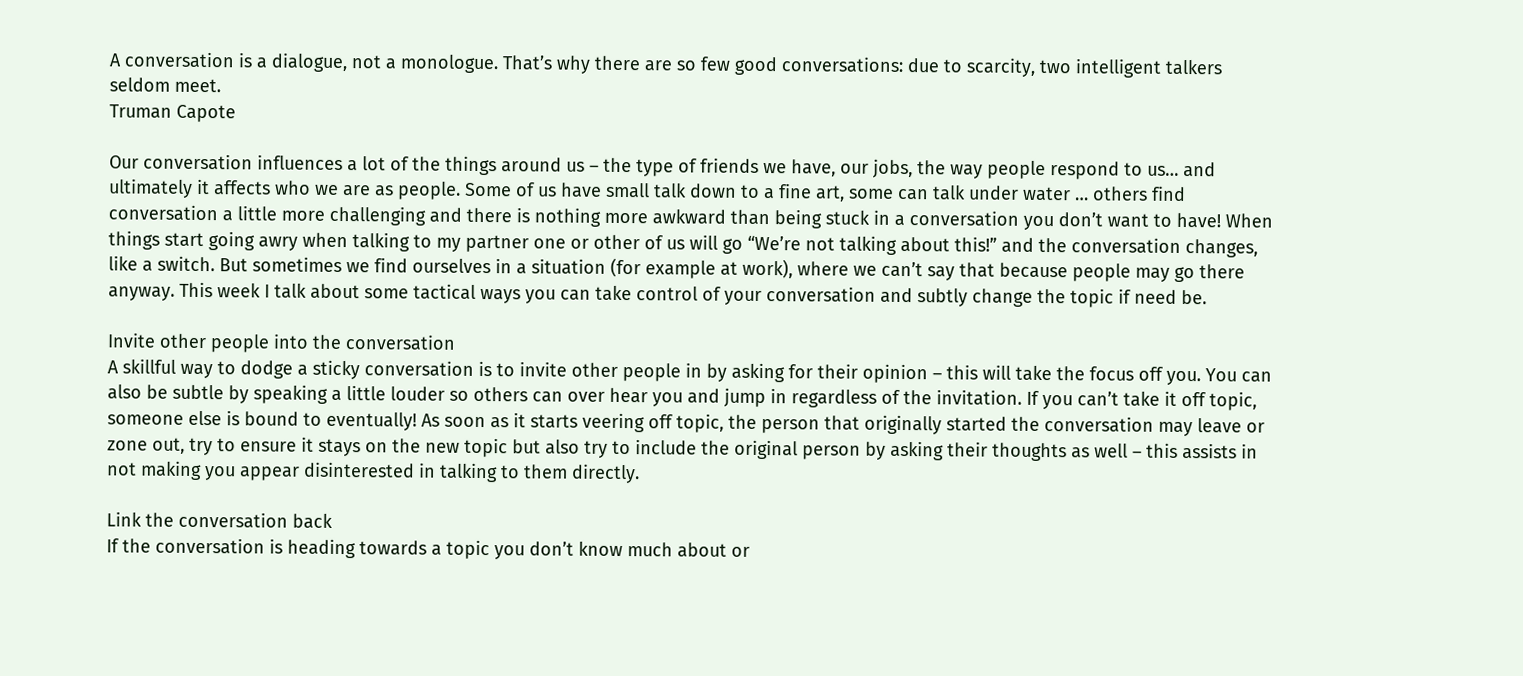A conversation is a dialogue, not a monologue. That’s why there are so few good conversations: due to scarcity, two intelligent talkers seldom meet.
Truman Capote

Our conversation influences a lot of the things around us – the type of friends we have, our jobs, the way people respond to us… and ultimately it affects who we are as people. Some of us have small talk down to a fine art, some can talk under water … others find conversation a little more challenging and there is nothing more awkward than being stuck in a conversation you don’t want to have! When things start going awry when talking to my partner one or other of us will go “We’re not talking about this!” and the conversation changes, like a switch. But sometimes we find ourselves in a situation (for example at work), where we can’t say that because people may go there anyway. This week I talk about some tactical ways you can take control of your conversation and subtly change the topic if need be.

Invite other people into the conversation
A skillful way to dodge a sticky conversation is to invite other people in by asking for their opinion – this will take the focus off you. You can also be subtle by speaking a little louder so others can over hear you and jump in regardless of the invitation. If you can’t take it off topic, someone else is bound to eventually! As soon as it starts veering off topic, the person that originally started the conversation may leave or zone out, try to ensure it stays on the new topic but also try to include the original person by asking their thoughts as well – this assists in not making you appear disinterested in talking to them directly.

Link the conversation back
If the conversation is heading towards a topic you don’t know much about or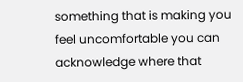something that is making you feel uncomfortable you can acknowledge where that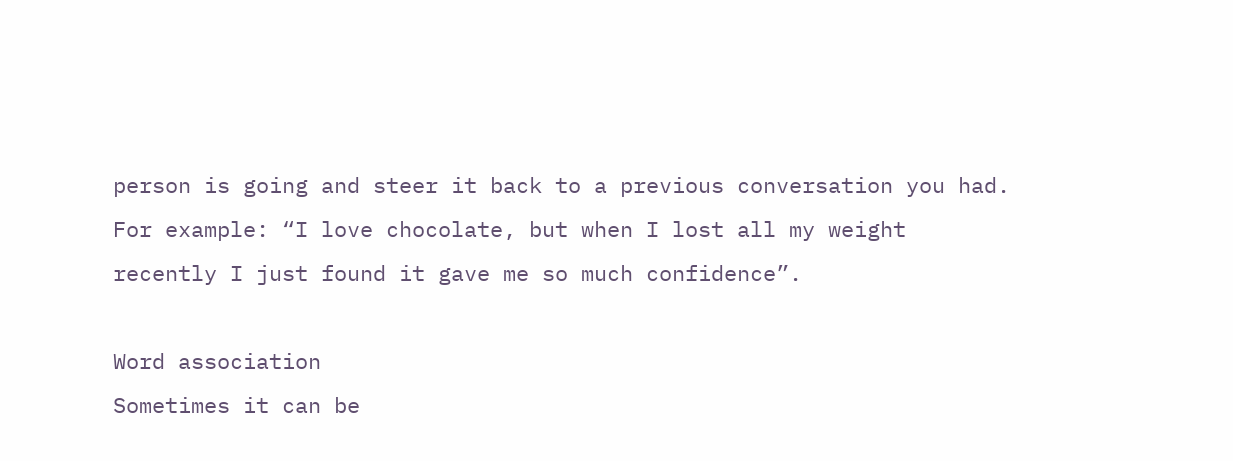person is going and steer it back to a previous conversation you had. For example: “I love chocolate, but when I lost all my weight recently I just found it gave me so much confidence”.

Word association
Sometimes it can be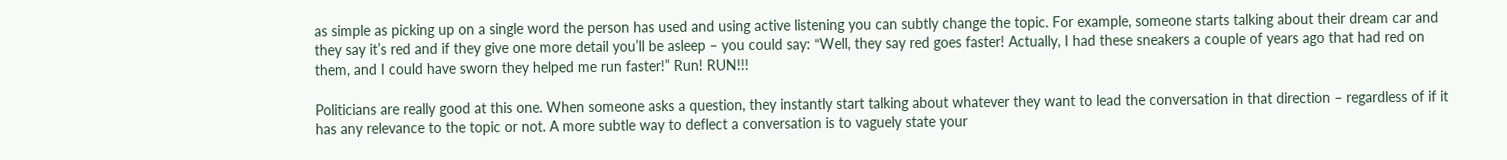as simple as picking up on a single word the person has used and using active listening you can subtly change the topic. For example, someone starts talking about their dream car and they say it’s red and if they give one more detail you’ll be asleep – you could say: “Well, they say red goes faster! Actually, I had these sneakers a couple of years ago that had red on them, and I could have sworn they helped me run faster!” Run! RUN!!!

Politicians are really good at this one. When someone asks a question, they instantly start talking about whatever they want to lead the conversation in that direction – regardless of if it has any relevance to the topic or not. A more subtle way to deflect a conversation is to vaguely state your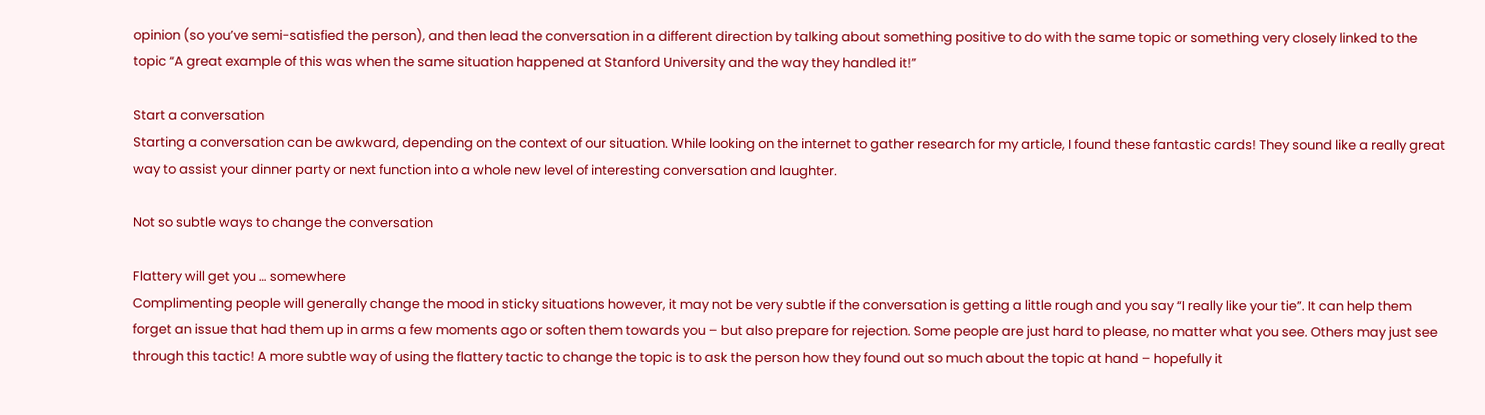opinion (so you’ve semi-satisfied the person), and then lead the conversation in a different direction by talking about something positive to do with the same topic or something very closely linked to the topic “A great example of this was when the same situation happened at Stanford University and the way they handled it!”

Start a conversation
Starting a conversation can be awkward, depending on the context of our situation. While looking on the internet to gather research for my article, I found these fantastic cards! They sound like a really great way to assist your dinner party or next function into a whole new level of interesting conversation and laughter.

Not so subtle ways to change the conversation

Flattery will get you … somewhere
Complimenting people will generally change the mood in sticky situations however, it may not be very subtle if the conversation is getting a little rough and you say “I really like your tie”. It can help them forget an issue that had them up in arms a few moments ago or soften them towards you – but also prepare for rejection. Some people are just hard to please, no matter what you see. Others may just see through this tactic! A more subtle way of using the flattery tactic to change the topic is to ask the person how they found out so much about the topic at hand – hopefully it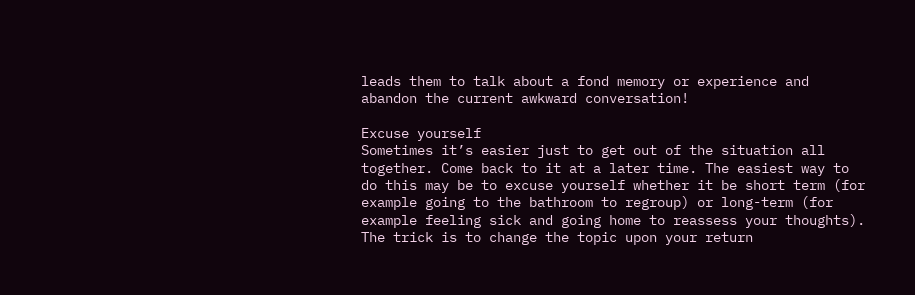leads them to talk about a fond memory or experience and abandon the current awkward conversation!

Excuse yourself
Sometimes it’s easier just to get out of the situation all together. Come back to it at a later time. The easiest way to do this may be to excuse yourself whether it be short term (for example going to the bathroom to regroup) or long-term (for example feeling sick and going home to reassess your thoughts). The trick is to change the topic upon your return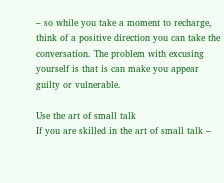– so while you take a moment to recharge, think of a positive direction you can take the conversation. The problem with excusing yourself is that is can make you appear guilty or vulnerable.

Use the art of small talk
If you are skilled in the art of small talk –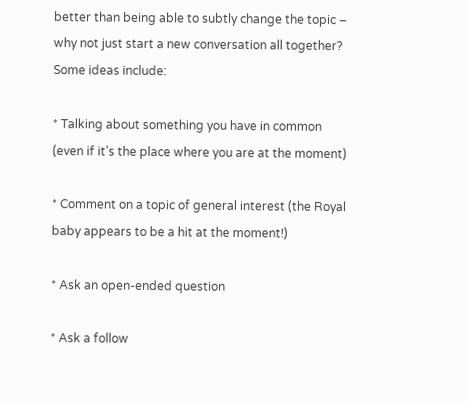better than being able to subtly change the topic – why not just start a new conversation all together? Some ideas include:

* Talking about something you have in common (even if it’s the place where you are at the moment)

* Comment on a topic of general interest (the Royal baby appears to be a hit at the moment!)

* Ask an open-ended question

* Ask a follow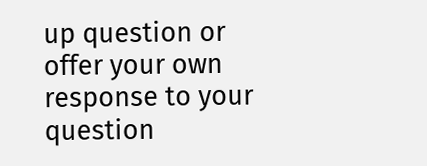up question or offer your own response to your question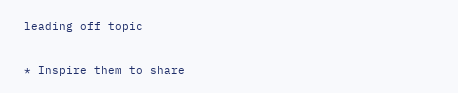leading off topic

* Inspire them to share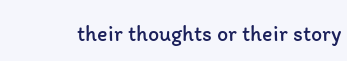their thoughts or their story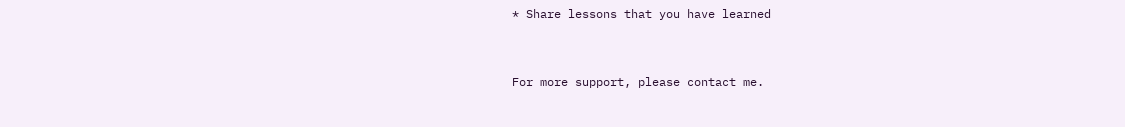* Share lessons that you have learned


For more support, please contact me.